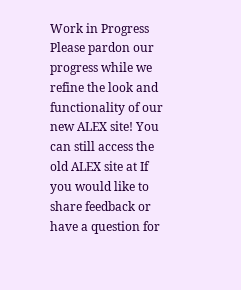Work in Progress
Please pardon our progress while we refine the look and functionality of our new ALEX site! You can still access the old ALEX site at If you would like to share feedback or have a question for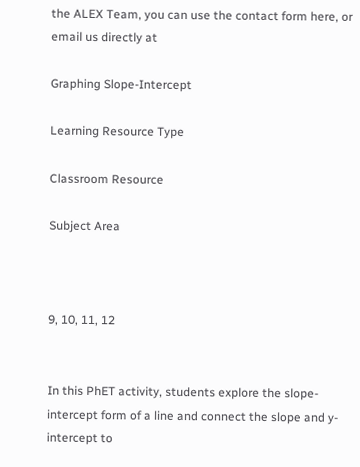the ALEX Team, you can use the contact form here, or email us directly at

Graphing Slope-Intercept

Learning Resource Type

Classroom Resource

Subject Area



9, 10, 11, 12


In this PhET activity, students explore the slope-intercept form of a line and connect the slope and y-intercept to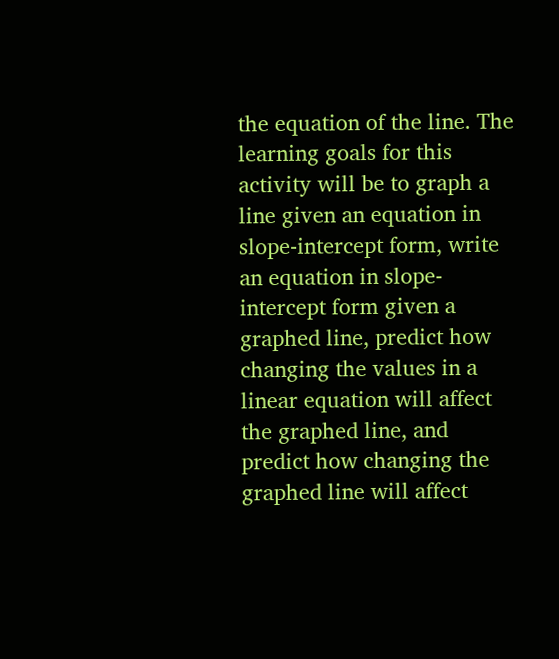the equation of the line. The learning goals for this activity will be to graph a line given an equation in slope-intercept form, write an equation in slope-intercept form given a graphed line, predict how changing the values in a linear equation will affect the graphed line, and predict how changing the graphed line will affect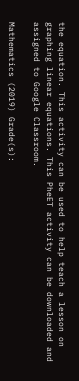the equation. This activity can be used to help teach a lesson on graphing linear equations. This PheET activity can be downloaded and assigned to Google Classroom.

Mathematics (2019) Grade(s):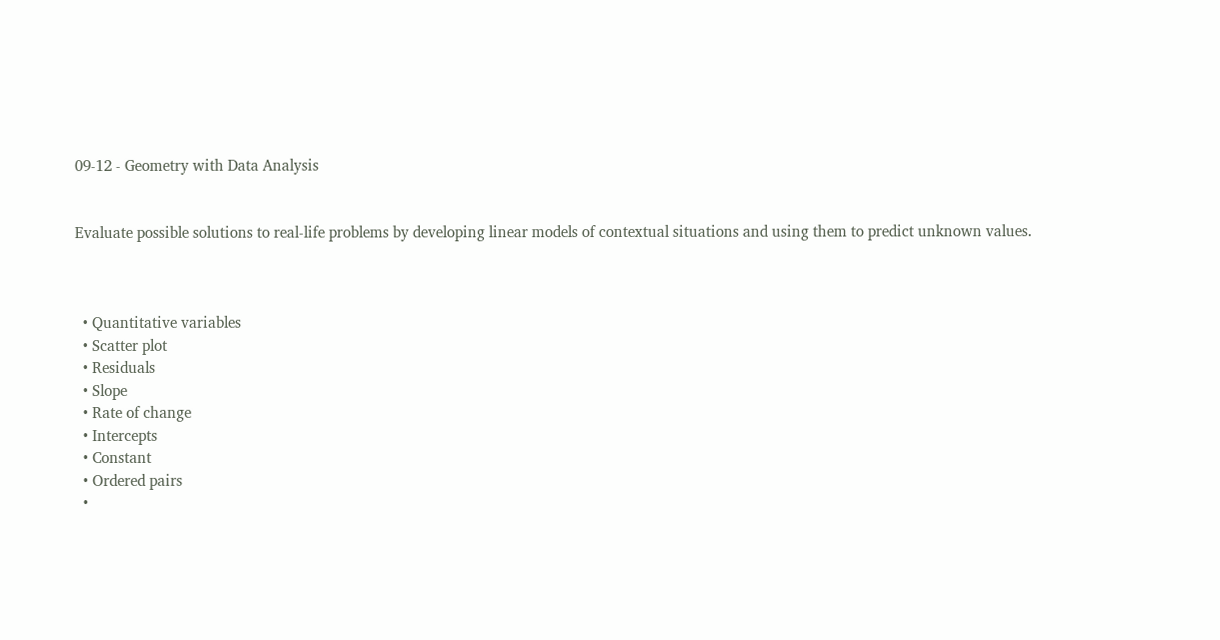09-12 - Geometry with Data Analysis


Evaluate possible solutions to real-life problems by developing linear models of contextual situations and using them to predict unknown values.



  • Quantitative variables
  • Scatter plot
  • Residuals
  • Slope
  • Rate of change
  • Intercepts
  • Constant
  • Ordered pairs
  •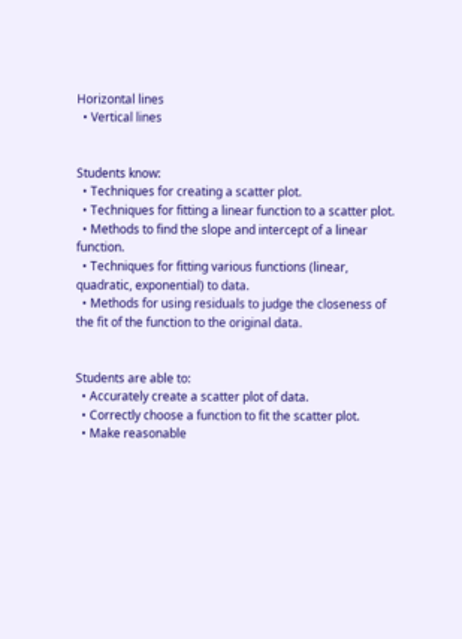Horizontal lines
  • Vertical lines


Students know:
  • Techniques for creating a scatter plot.
  • Techniques for fitting a linear function to a scatter plot.
  • Methods to find the slope and intercept of a linear function.
  • Techniques for fitting various functions (linear, quadratic, exponential) to data.
  • Methods for using residuals to judge the closeness of the fit of the function to the original data.


Students are able to:
  • Accurately create a scatter plot of data.
  • Correctly choose a function to fit the scatter plot.
  • Make reasonable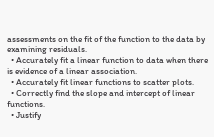assessments on the fit of the function to the data by examining residuals.
  • Accurately fit a linear function to data when there is evidence of a linear association.
  • Accurately fit linear functions to scatter plots.
  • Correctly find the slope and intercept of linear functions.
  • Justify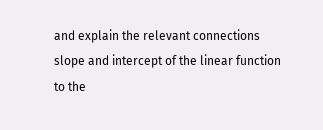and explain the relevant connections slope and intercept of the linear function to the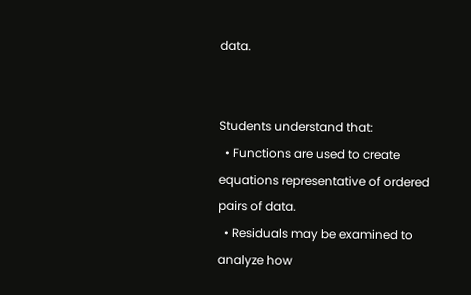data.


Students understand that:
  • Functions are used to create equations representative of ordered pairs of data.
  • Residuals may be examined to analyze how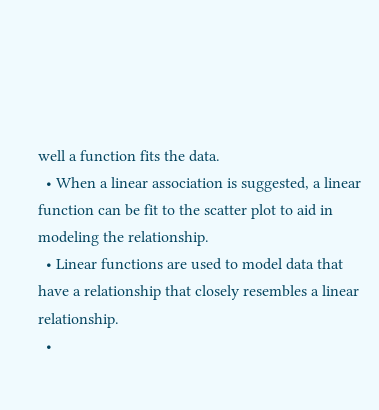well a function fits the data.
  • When a linear association is suggested, a linear function can be fit to the scatter plot to aid in modeling the relationship.
  • Linear functions are used to model data that have a relationship that closely resembles a linear relationship.
  •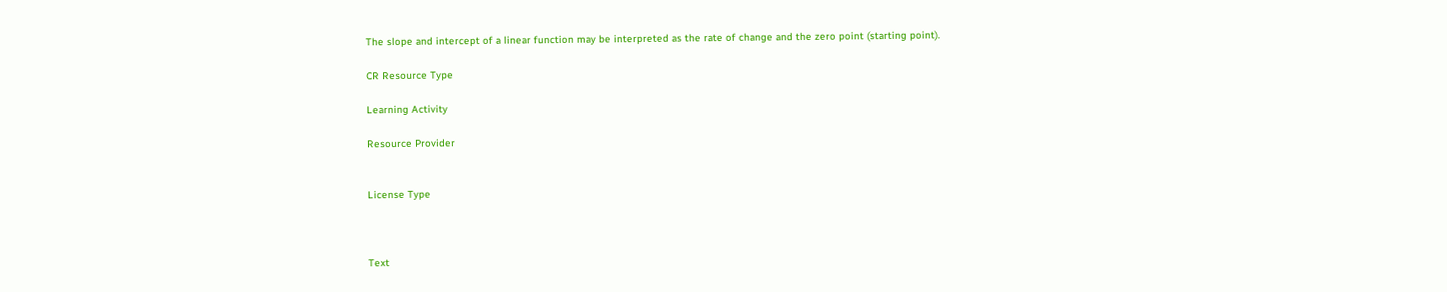The slope and intercept of a linear function may be interpreted as the rate of change and the zero point (starting point).

CR Resource Type

Learning Activity

Resource Provider


License Type



Text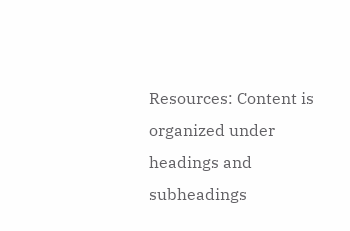Resources: Content is organized under headings and subheadings